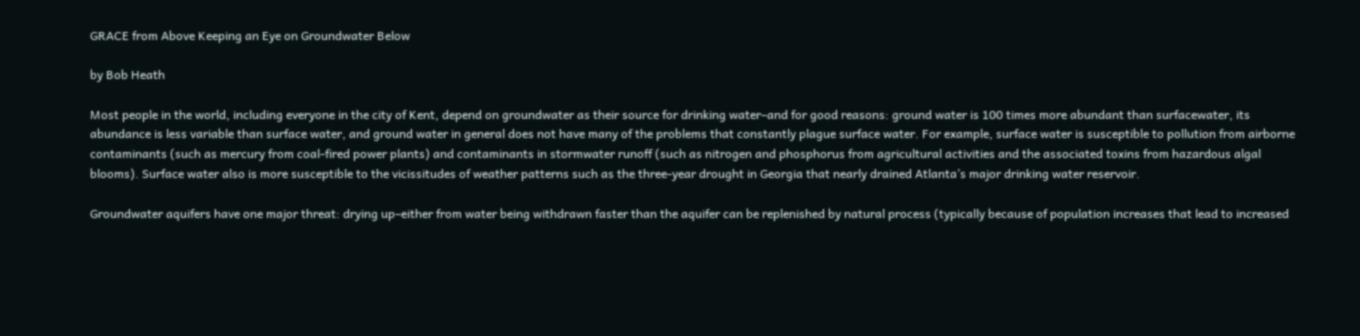GRACE from Above Keeping an Eye on Groundwater Below

by Bob Heath

Most people in the world, including everyone in the city of Kent, depend on groundwater as their source for drinking water–and for good reasons: ground water is 100 times more abundant than surfacewater, its abundance is less variable than surface water, and ground water in general does not have many of the problems that constantly plague surface water. For example, surface water is susceptible to pollution from airborne contaminants (such as mercury from coal-fired power plants) and contaminants in stormwater runoff (such as nitrogen and phosphorus from agricultural activities and the associated toxins from hazardous algal blooms). Surface water also is more susceptible to the vicissitudes of weather patterns such as the three-year drought in Georgia that nearly drained Atlanta’s major drinking water reservoir.

Groundwater aquifers have one major threat: drying up–either from water being withdrawn faster than the aquifer can be replenished by natural process (typically because of population increases that lead to increased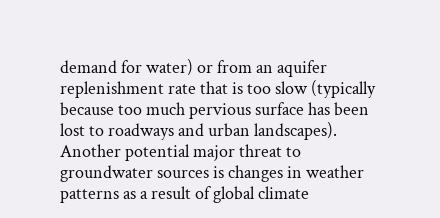demand for water) or from an aquifer replenishment rate that is too slow (typically because too much pervious surface has been lost to roadways and urban landscapes). Another potential major threat to groundwater sources is changes in weather patterns as a result of global climate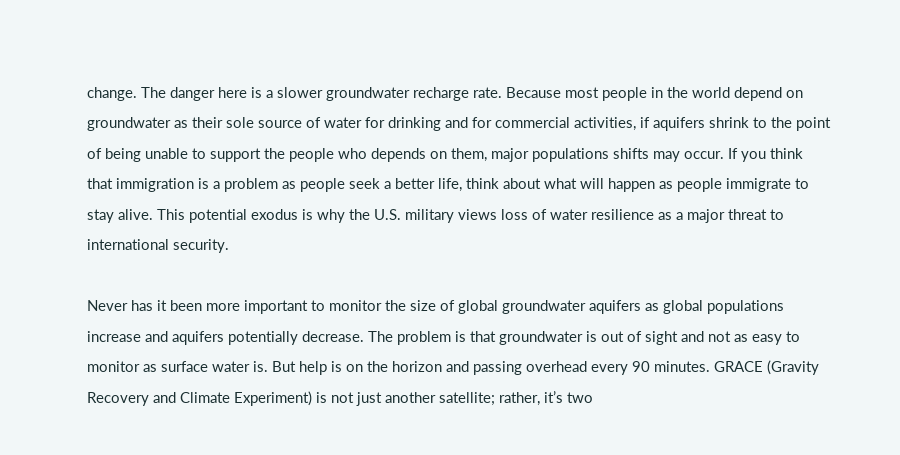change. The danger here is a slower groundwater recharge rate. Because most people in the world depend on groundwater as their sole source of water for drinking and for commercial activities, if aquifers shrink to the point of being unable to support the people who depends on them, major populations shifts may occur. If you think that immigration is a problem as people seek a better life, think about what will happen as people immigrate to stay alive. This potential exodus is why the U.S. military views loss of water resilience as a major threat to international security.

Never has it been more important to monitor the size of global groundwater aquifers as global populations increase and aquifers potentially decrease. The problem is that groundwater is out of sight and not as easy to monitor as surface water is. But help is on the horizon and passing overhead every 90 minutes. GRACE (Gravity Recovery and Climate Experiment) is not just another satellite; rather, it’s two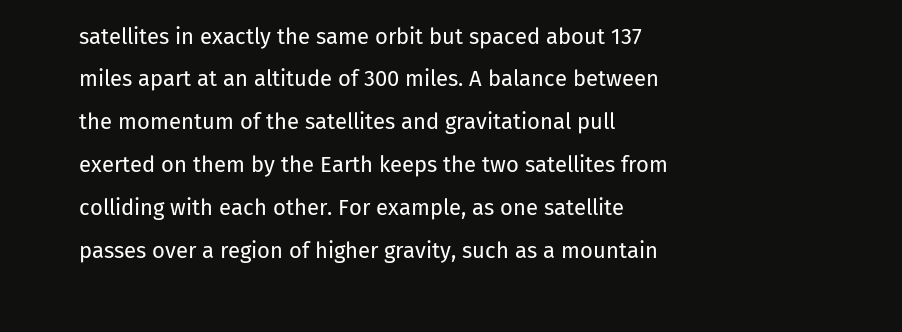satellites in exactly the same orbit but spaced about 137 miles apart at an altitude of 300 miles. A balance between the momentum of the satellites and gravitational pull exerted on them by the Earth keeps the two satellites from colliding with each other. For example, as one satellite passes over a region of higher gravity, such as a mountain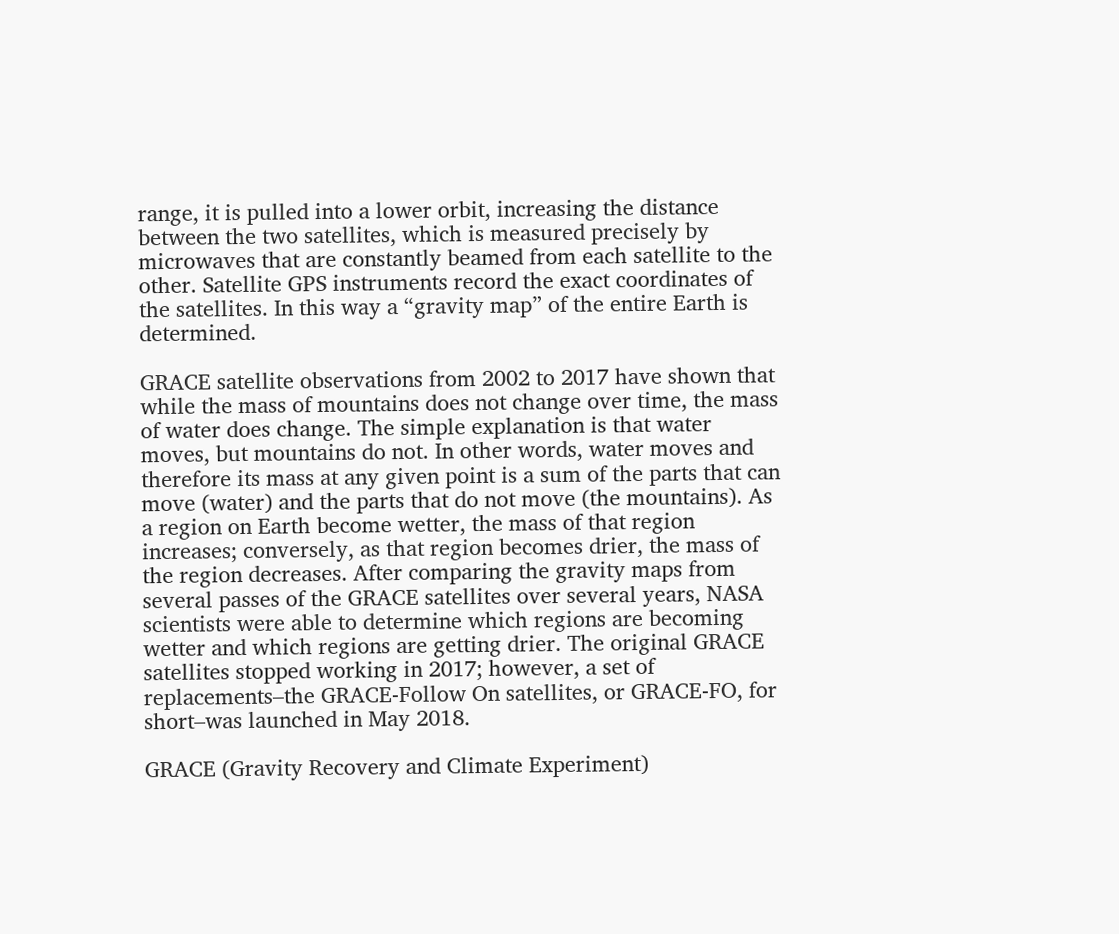range, it is pulled into a lower orbit, increasing the distance between the two satellites, which is measured precisely by microwaves that are constantly beamed from each satellite to the other. Satellite GPS instruments record the exact coordinates of the satellites. In this way a “gravity map” of the entire Earth is determined.

GRACE satellite observations from 2002 to 2017 have shown that while the mass of mountains does not change over time, the mass of water does change. The simple explanation is that water moves, but mountains do not. In other words, water moves and therefore its mass at any given point is a sum of the parts that can move (water) and the parts that do not move (the mountains). As a region on Earth become wetter, the mass of that region increases; conversely, as that region becomes drier, the mass of the region decreases. After comparing the gravity maps from several passes of the GRACE satellites over several years, NASA scientists were able to determine which regions are becoming wetter and which regions are getting drier. The original GRACE satellites stopped working in 2017; however, a set of replacements–the GRACE-Follow On satellites, or GRACE-FO, for
short–was launched in May 2018.

GRACE (Gravity Recovery and Climate Experiment)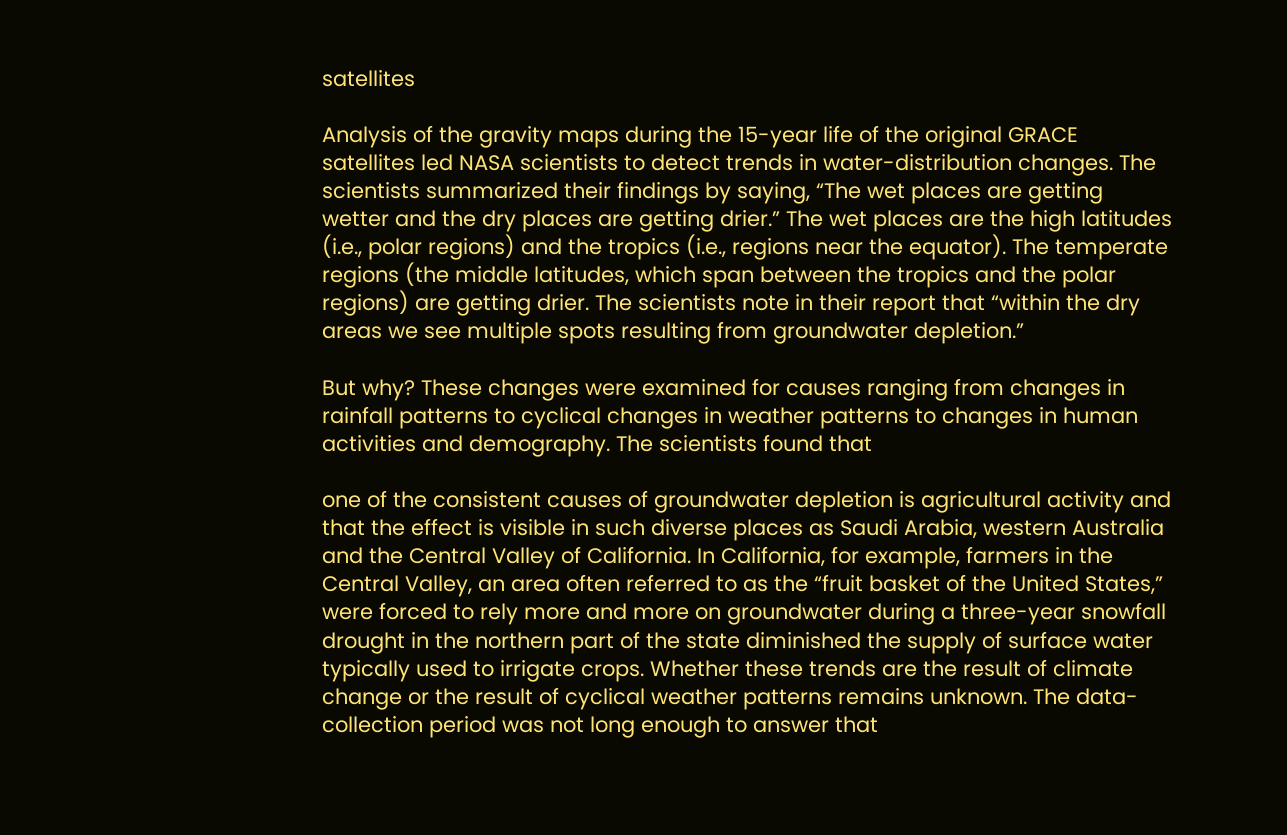satellites

Analysis of the gravity maps during the 15-year life of the original GRACE satellites led NASA scientists to detect trends in water-distribution changes. The scientists summarized their findings by saying, “The wet places are getting wetter and the dry places are getting drier.” The wet places are the high latitudes (i.e., polar regions) and the tropics (i.e., regions near the equator). The temperate regions (the middle latitudes, which span between the tropics and the polar regions) are getting drier. The scientists note in their report that “within the dry areas we see multiple spots resulting from groundwater depletion.”

But why? These changes were examined for causes ranging from changes in rainfall patterns to cyclical changes in weather patterns to changes in human activities and demography. The scientists found that

one of the consistent causes of groundwater depletion is agricultural activity and that the effect is visible in such diverse places as Saudi Arabia, western Australia and the Central Valley of California. In California, for example, farmers in the Central Valley, an area often referred to as the “fruit basket of the United States,” were forced to rely more and more on groundwater during a three-year snowfall drought in the northern part of the state diminished the supply of surface water typically used to irrigate crops. Whether these trends are the result of climate change or the result of cyclical weather patterns remains unknown. The data-collection period was not long enough to answer that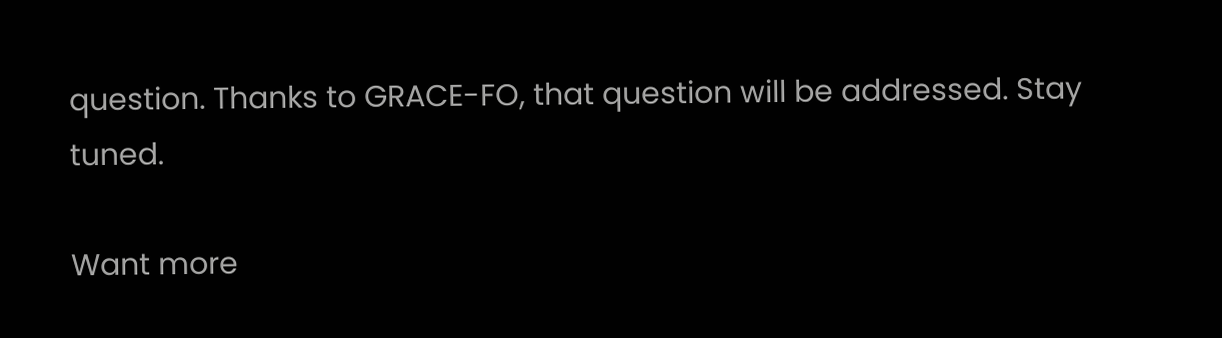question. Thanks to GRACE-FO, that question will be addressed. Stay tuned.

Want more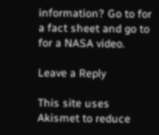information? Go to for a fact sheet and go to for a NASA video.

Leave a Reply

This site uses Akismet to reduce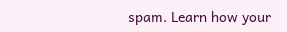spam. Learn how your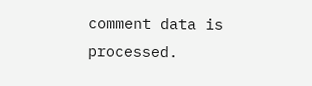comment data is processed.